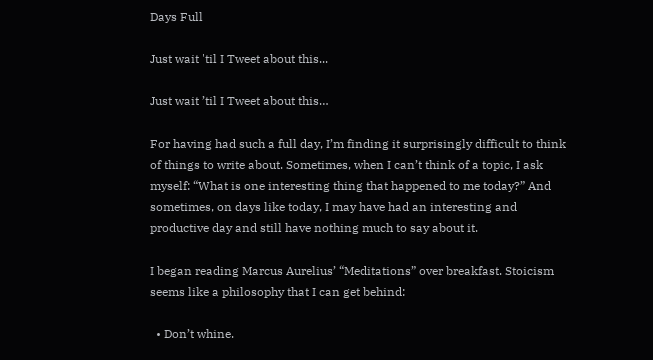Days Full

Just wait 'til I Tweet about this...

Just wait ’til I Tweet about this…

For having had such a full day, I’m finding it surprisingly difficult to think of things to write about. Sometimes, when I can’t think of a topic, I ask myself: “What is one interesting thing that happened to me today?” And sometimes, on days like today, I may have had an interesting and productive day and still have nothing much to say about it.

I began reading Marcus Aurelius’ “Meditations” over breakfast. Stoicism seems like a philosophy that I can get behind:

  • Don’t whine.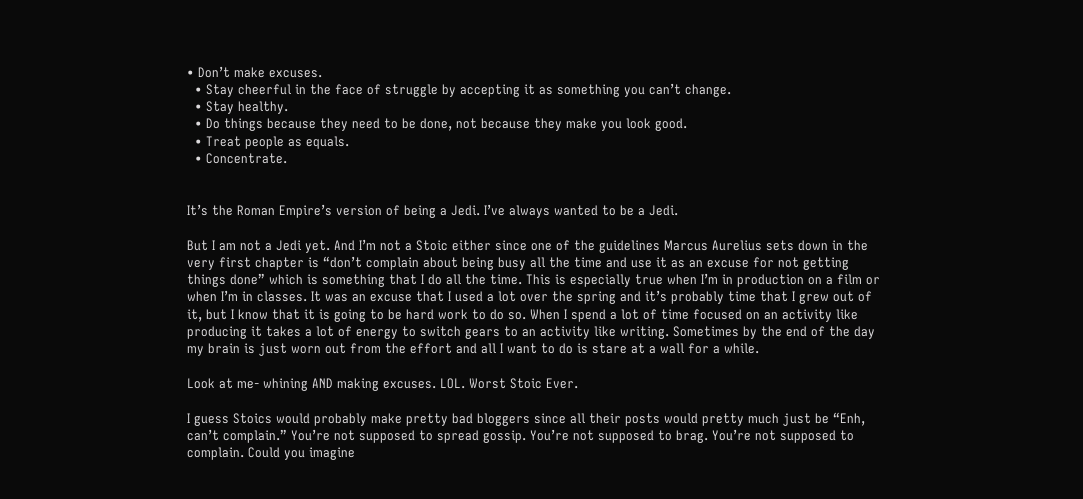• Don’t make excuses.
  • Stay cheerful in the face of struggle by accepting it as something you can’t change.
  • Stay healthy.
  • Do things because they need to be done, not because they make you look good.
  • Treat people as equals.
  • Concentrate.


It’s the Roman Empire’s version of being a Jedi. I’ve always wanted to be a Jedi.

But I am not a Jedi yet. And I’m not a Stoic either since one of the guidelines Marcus Aurelius sets down in the very first chapter is “don’t complain about being busy all the time and use it as an excuse for not getting things done” which is something that I do all the time. This is especially true when I’m in production on a film or when I’m in classes. It was an excuse that I used a lot over the spring and it’s probably time that I grew out of it, but I know that it is going to be hard work to do so. When I spend a lot of time focused on an activity like producing it takes a lot of energy to switch gears to an activity like writing. Sometimes by the end of the day my brain is just worn out from the effort and all I want to do is stare at a wall for a while.

Look at me- whining AND making excuses. LOL. Worst Stoic Ever.

I guess Stoics would probably make pretty bad bloggers since all their posts would pretty much just be “Enh, can’t complain.” You’re not supposed to spread gossip. You’re not supposed to brag. You’re not supposed to complain. Could you imagine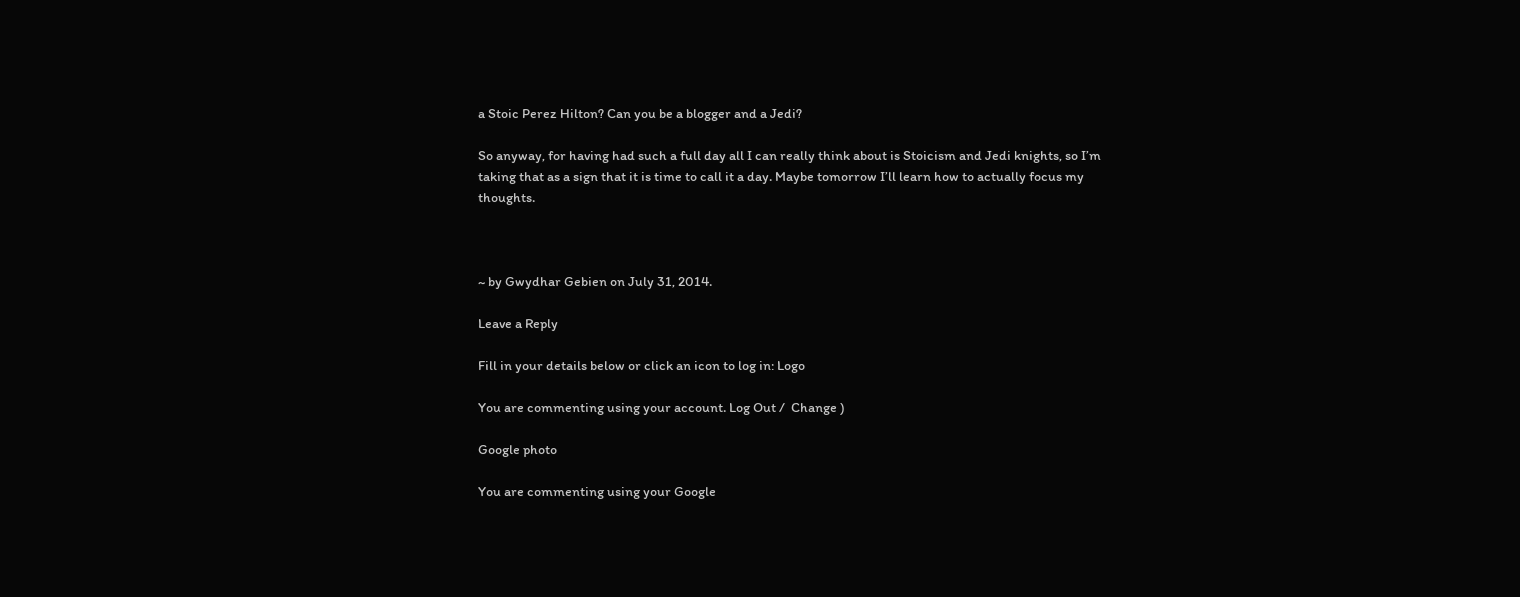a Stoic Perez Hilton? Can you be a blogger and a Jedi?

So anyway, for having had such a full day all I can really think about is Stoicism and Jedi knights, so I’m taking that as a sign that it is time to call it a day. Maybe tomorrow I’ll learn how to actually focus my thoughts.



~ by Gwydhar Gebien on July 31, 2014.

Leave a Reply

Fill in your details below or click an icon to log in: Logo

You are commenting using your account. Log Out /  Change )

Google photo

You are commenting using your Google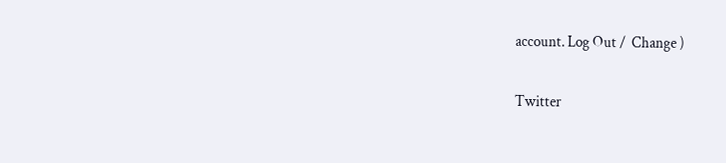account. Log Out /  Change )

Twitter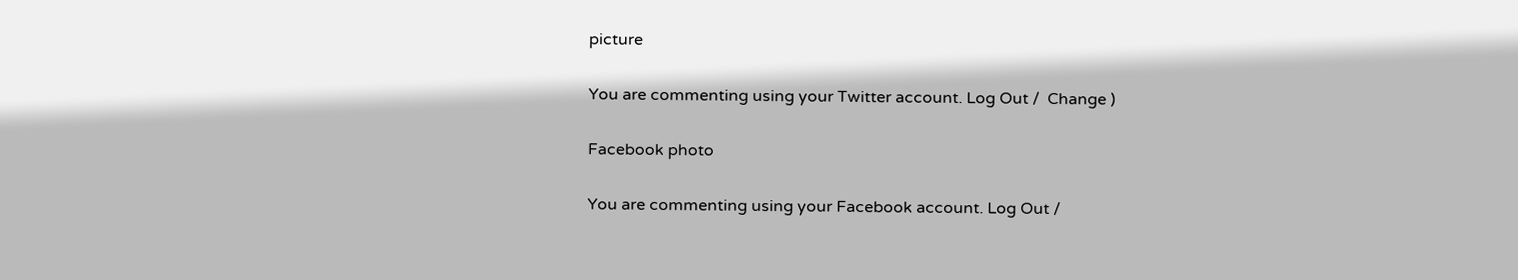picture

You are commenting using your Twitter account. Log Out /  Change )

Facebook photo

You are commenting using your Facebook account. Log Out /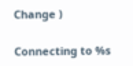Change )

Connecting to %s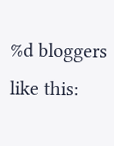%d bloggers like this: